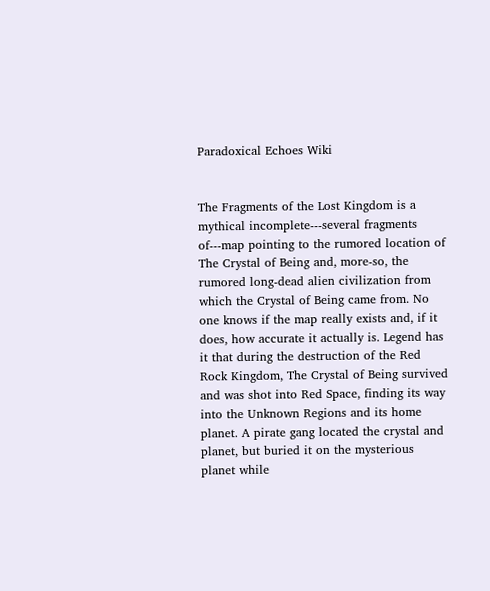Paradoxical Echoes Wiki


The Fragments of the Lost Kingdom is a mythical incomplete---several fragments of---map pointing to the rumored location of The Crystal of Being and, more-so, the rumored long-dead alien civilization from which the Crystal of Being came from. No one knows if the map really exists and, if it does, how accurate it actually is. Legend has it that during the destruction of the Red Rock Kingdom, The Crystal of Being survived and was shot into Red Space, finding its way into the Unknown Regions and its home planet. A pirate gang located the crystal and planet, but buried it on the mysterious planet while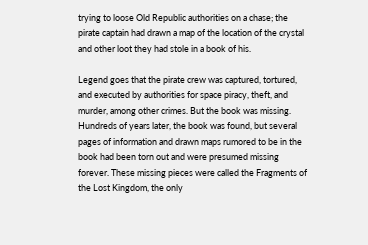trying to loose Old Republic authorities on a chase; the pirate captain had drawn a map of the location of the crystal and other loot they had stole in a book of his.

Legend goes that the pirate crew was captured, tortured, and executed by authorities for space piracy, theft, and murder, among other crimes. But the book was missing. Hundreds of years later, the book was found, but several pages of information and drawn maps rumored to be in the book had been torn out and were presumed missing forever. These missing pieces were called the Fragments of the Lost Kingdom, the only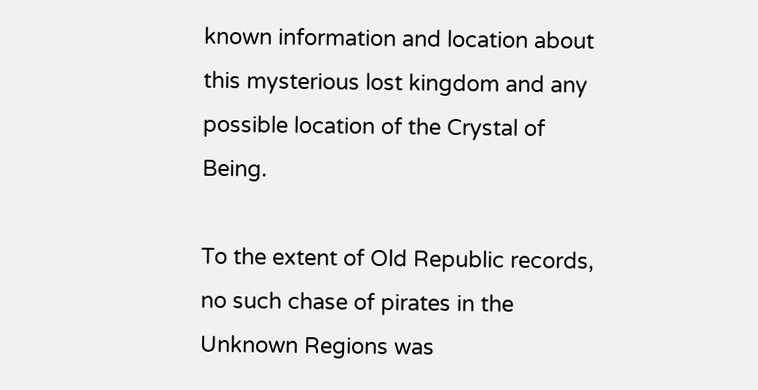known information and location about this mysterious lost kingdom and any possible location of the Crystal of Being.

To the extent of Old Republic records, no such chase of pirates in the Unknown Regions was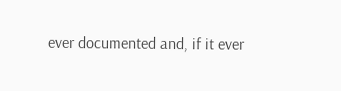ever documented and, if it ever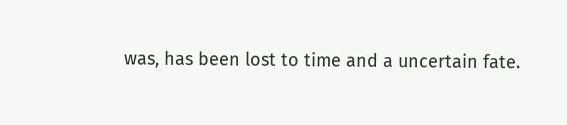was, has been lost to time and a uncertain fate.